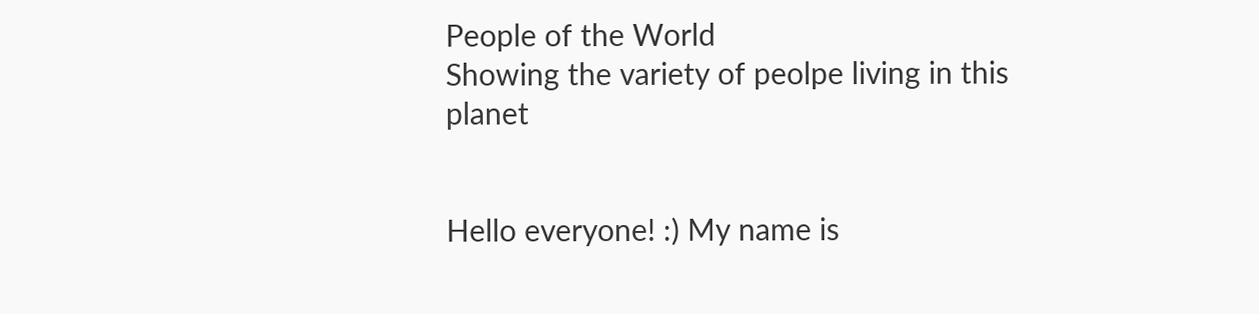People of the World
Showing the variety of peolpe living in this planet


Hello everyone! :) My name is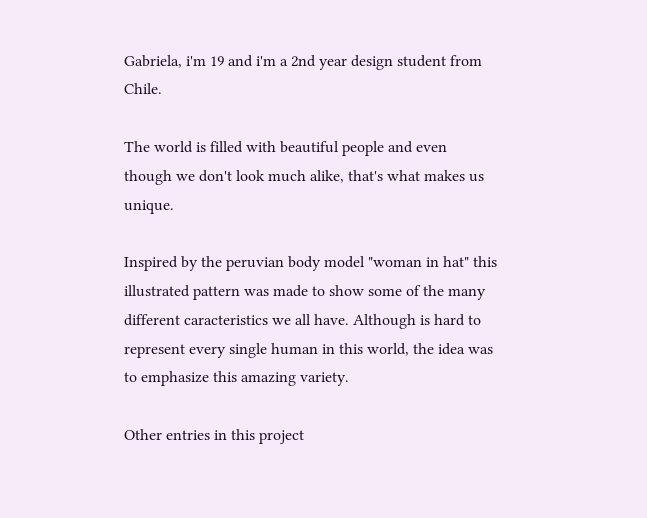Gabriela, i'm 19 and i'm a 2nd year design student from Chile.

The world is filled with beautiful people and even though we don't look much alike, that's what makes us unique.

Inspired by the peruvian body model "woman in hat" this illustrated pattern was made to show some of the many different caracteristics we all have. Although is hard to represent every single human in this world, the idea was to emphasize this amazing variety.

Other entries in this project